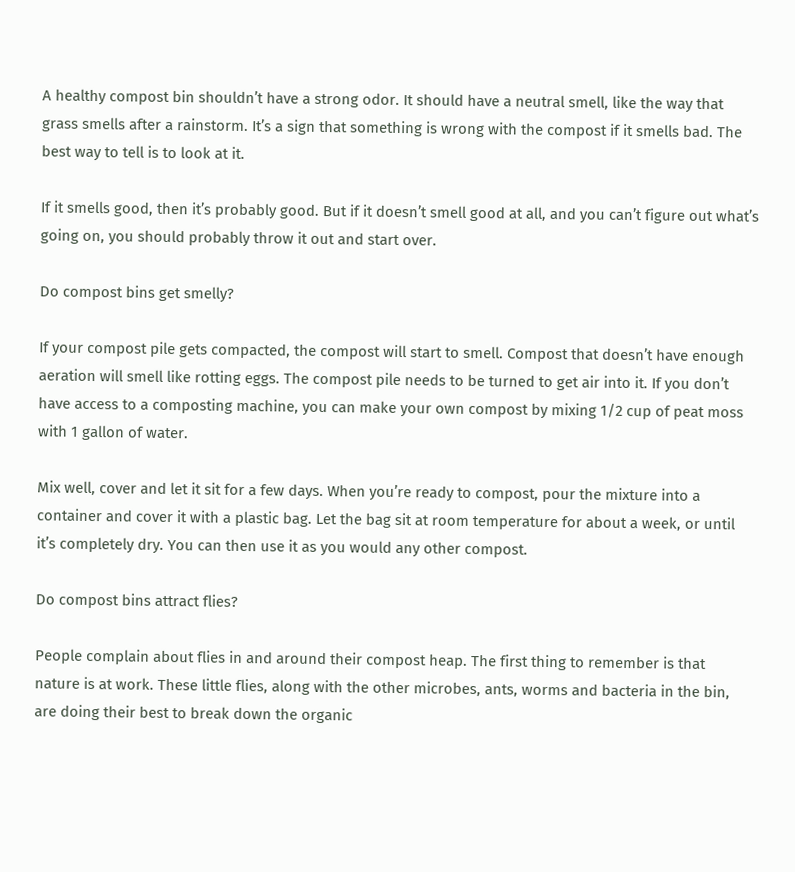A healthy compost bin shouldn’t have a strong odor. It should have a neutral smell, like the way that grass smells after a rainstorm. It’s a sign that something is wrong with the compost if it smells bad. The best way to tell is to look at it.

If it smells good, then it’s probably good. But if it doesn’t smell good at all, and you can’t figure out what’s going on, you should probably throw it out and start over.

Do compost bins get smelly?

If your compost pile gets compacted, the compost will start to smell. Compost that doesn’t have enough aeration will smell like rotting eggs. The compost pile needs to be turned to get air into it. If you don’t have access to a composting machine, you can make your own compost by mixing 1/2 cup of peat moss with 1 gallon of water.

Mix well, cover and let it sit for a few days. When you’re ready to compost, pour the mixture into a container and cover it with a plastic bag. Let the bag sit at room temperature for about a week, or until it’s completely dry. You can then use it as you would any other compost.

Do compost bins attract flies?

People complain about flies in and around their compost heap. The first thing to remember is that nature is at work. These little flies, along with the other microbes, ants, worms and bacteria in the bin, are doing their best to break down the organic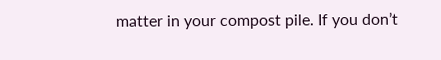matter in your compost pile. If you don’t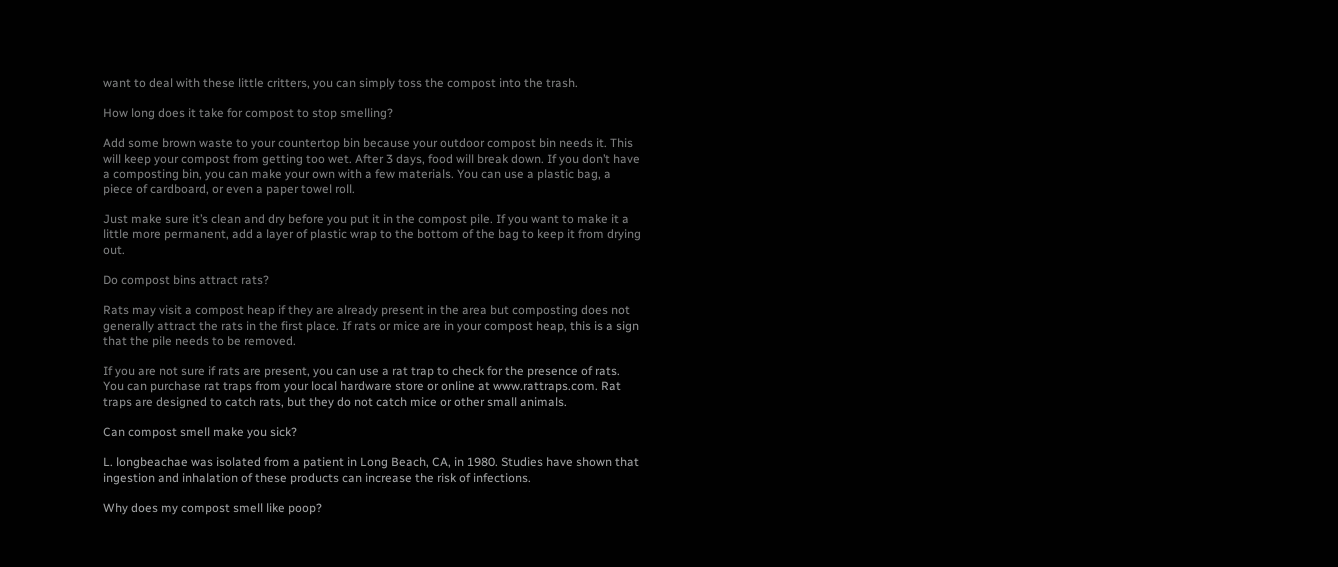want to deal with these little critters, you can simply toss the compost into the trash.

How long does it take for compost to stop smelling?

Add some brown waste to your countertop bin because your outdoor compost bin needs it. This will keep your compost from getting too wet. After 3 days, food will break down. If you don’t have a composting bin, you can make your own with a few materials. You can use a plastic bag, a piece of cardboard, or even a paper towel roll.

Just make sure it’s clean and dry before you put it in the compost pile. If you want to make it a little more permanent, add a layer of plastic wrap to the bottom of the bag to keep it from drying out.

Do compost bins attract rats?

Rats may visit a compost heap if they are already present in the area but composting does not generally attract the rats in the first place. If rats or mice are in your compost heap, this is a sign that the pile needs to be removed.

If you are not sure if rats are present, you can use a rat trap to check for the presence of rats. You can purchase rat traps from your local hardware store or online at www.rattraps.com. Rat traps are designed to catch rats, but they do not catch mice or other small animals.

Can compost smell make you sick?

L. longbeachae was isolated from a patient in Long Beach, CA, in 1980. Studies have shown that ingestion and inhalation of these products can increase the risk of infections.

Why does my compost smell like poop?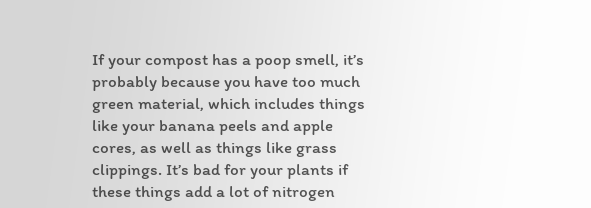If your compost has a poop smell, it’s probably because you have too much green material, which includes things like your banana peels and apple cores, as well as things like grass clippings. It’s bad for your plants if these things add a lot of nitrogen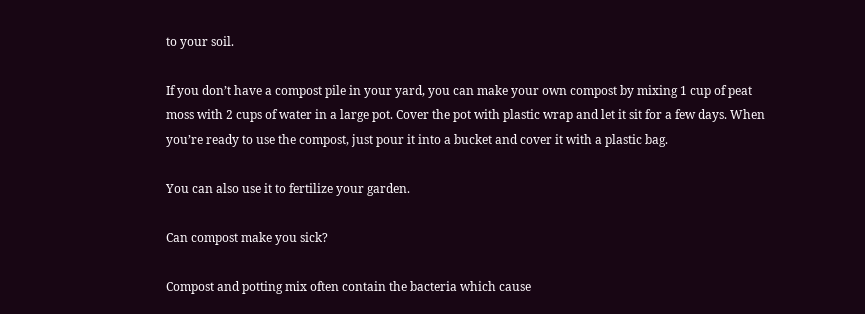to your soil.

If you don’t have a compost pile in your yard, you can make your own compost by mixing 1 cup of peat moss with 2 cups of water in a large pot. Cover the pot with plastic wrap and let it sit for a few days. When you’re ready to use the compost, just pour it into a bucket and cover it with a plastic bag.

You can also use it to fertilize your garden.

Can compost make you sick?

Compost and potting mix often contain the bacteria which cause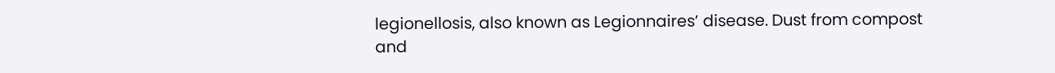legionellosis, also known as Legionnaires’ disease. Dust from compost and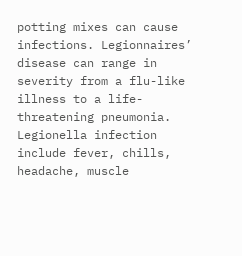potting mixes can cause infections. Legionnaires’ disease can range in severity from a flu-like illness to a life-threatening pneumonia. Legionella infection include fever, chills, headache, muscle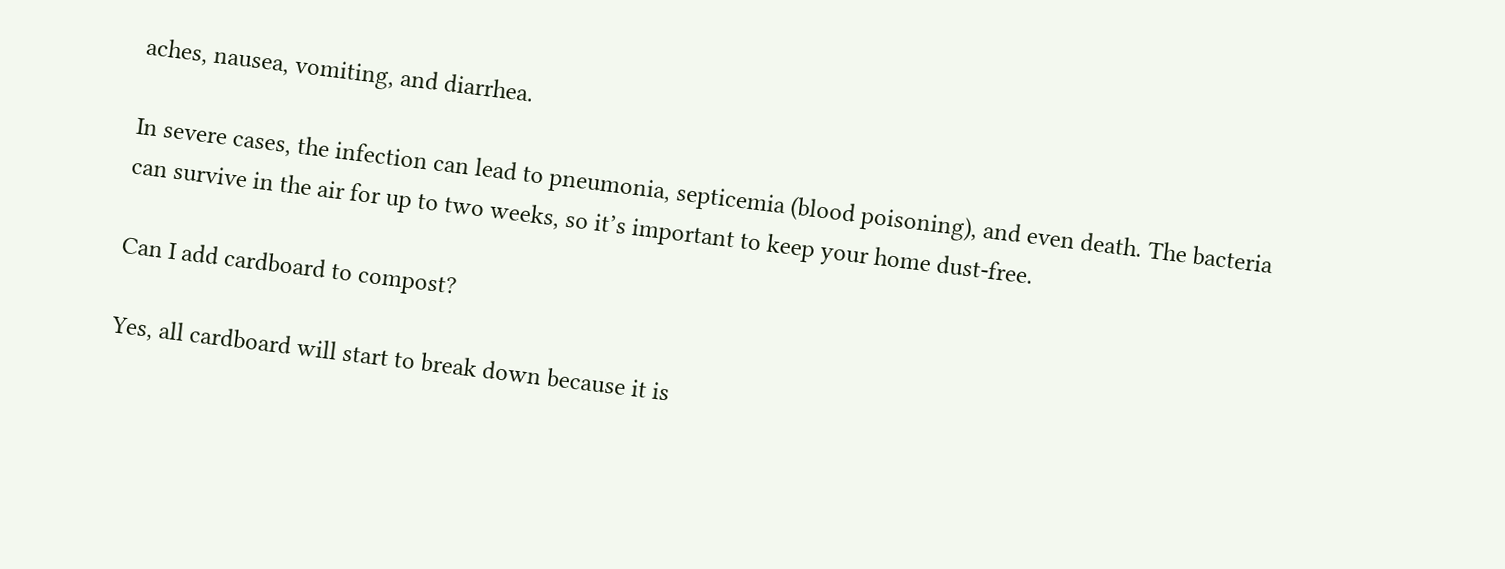aches, nausea, vomiting, and diarrhea.

In severe cases, the infection can lead to pneumonia, septicemia (blood poisoning), and even death. The bacteria can survive in the air for up to two weeks, so it’s important to keep your home dust-free.

Can I add cardboard to compost?

Yes, all cardboard will start to break down because it is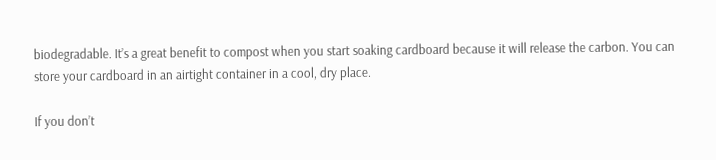biodegradable. It’s a great benefit to compost when you start soaking cardboard because it will release the carbon. You can store your cardboard in an airtight container in a cool, dry place.

If you don’t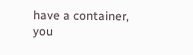have a container, you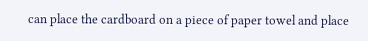can place the cardboard on a piece of paper towel and place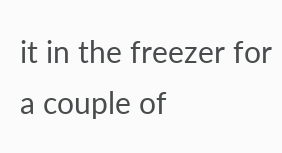it in the freezer for a couple of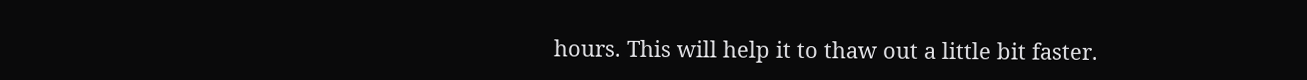hours. This will help it to thaw out a little bit faster.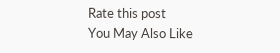Rate this post
You May Also Like